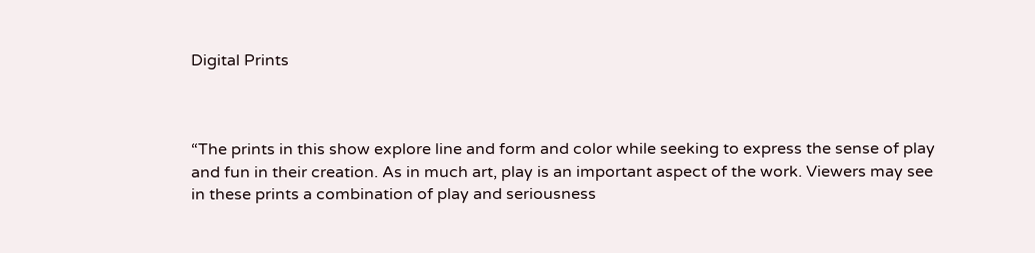Digital Prints



“The prints in this show explore line and form and color while seeking to express the sense of play and fun in their creation. As in much art, play is an important aspect of the work. Viewers may see in these prints a combination of play and seriousness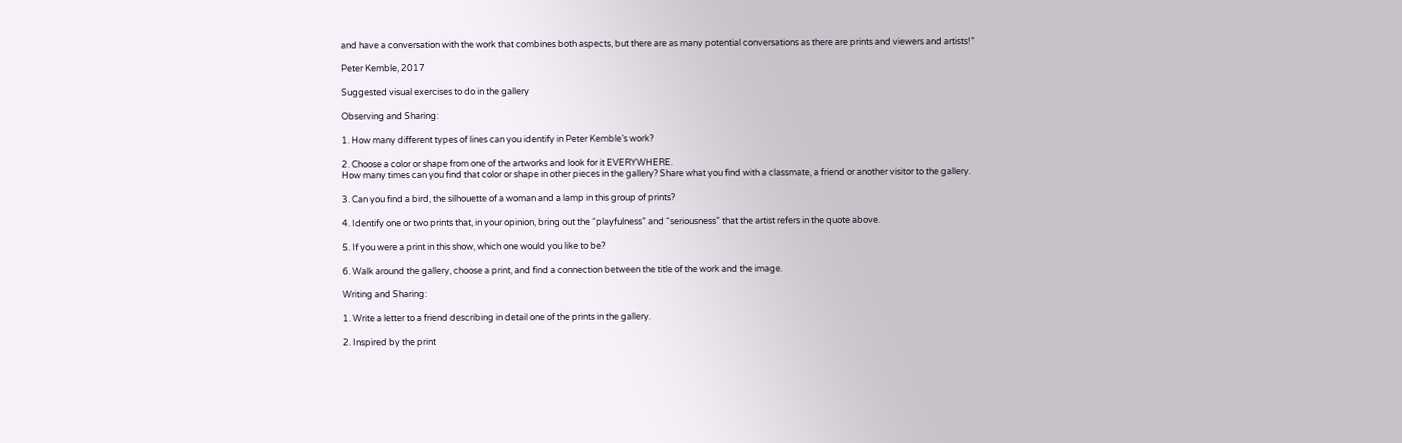and have a conversation with the work that combines both aspects, but there are as many potential conversations as there are prints and viewers and artists!”

Peter Kemble, 2017

Suggested visual exercises to do in the gallery

Observing and Sharing:

1. How many different types of lines can you identify in Peter Kemble’s work?

2. Choose a color or shape from one of the artworks and look for it EVERYWHERE.
How many times can you find that color or shape in other pieces in the gallery? Share what you find with a classmate, a friend or another visitor to the gallery.

3. Can you find a bird, the silhouette of a woman and a lamp in this group of prints?

4. Identify one or two prints that, in your opinion, bring out the “playfulness” and “seriousness” that the artist refers in the quote above.

5. If you were a print in this show, which one would you like to be?

6. Walk around the gallery, choose a print, and find a connection between the title of the work and the image.

Writing and Sharing:

1. Write a letter to a friend describing in detail one of the prints in the gallery.

2. Inspired by the print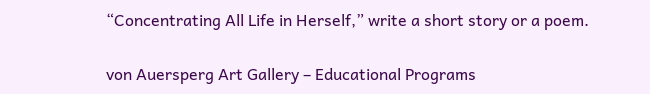“Concentrating All Life in Herself,” write a short story or a poem.

von Auersperg Art Gallery – Educational Programs